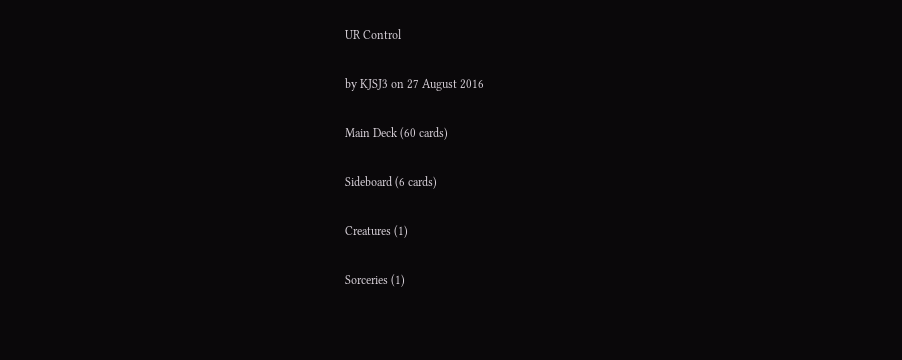UR Control

by KJSJ3 on 27 August 2016

Main Deck (60 cards)

Sideboard (6 cards)

Creatures (1)

Sorceries (1)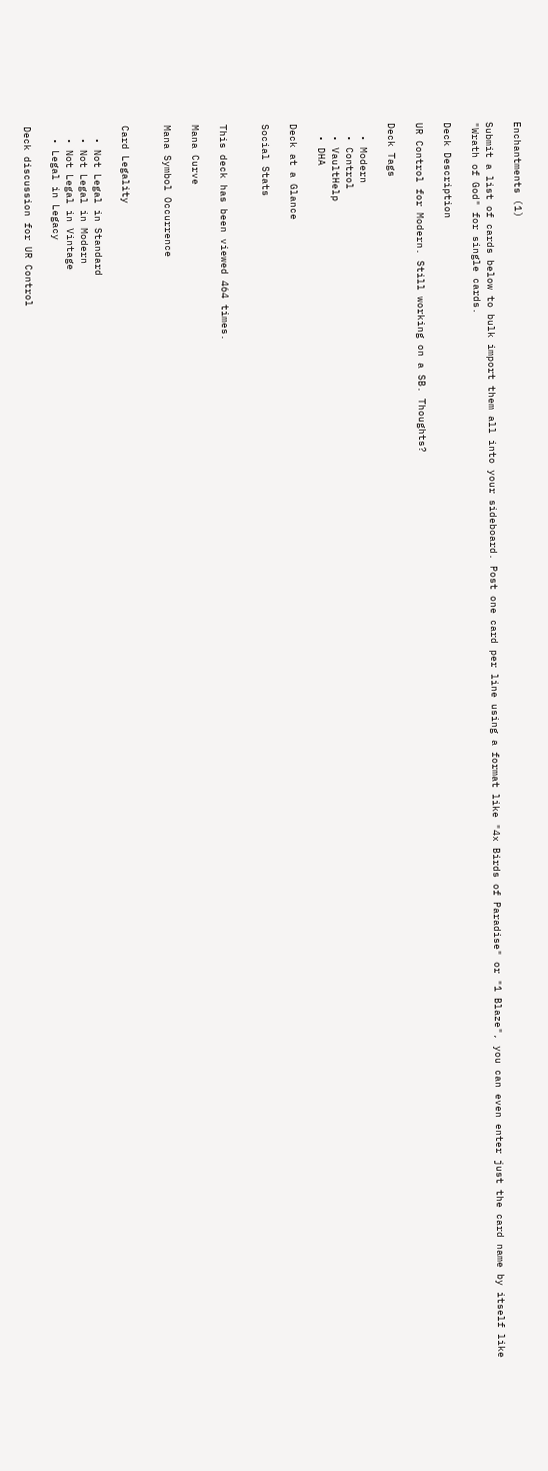Enchantments (1)

Submit a list of cards below to bulk import them all into your sideboard. Post one card per line using a format like "4x Birds of Paradise" or "1 Blaze", you can even enter just the card name by itself like "Wrath of God" for single cards.

Deck Description

UR Control for Modern. Still working on a SB. Thoughts?

Deck Tags

  • Modern
  • Control
  • VaultHelp
  • DHA

Deck at a Glance

Social Stats


This deck has been viewed 464 times.

Mana Curve

Mana Symbol Occurrence


Card Legality

  • Not Legal in Standard
  • Not Legal in Modern
  • Not Legal in Vintage
  • Legal in Legacy

Deck discussion for UR Control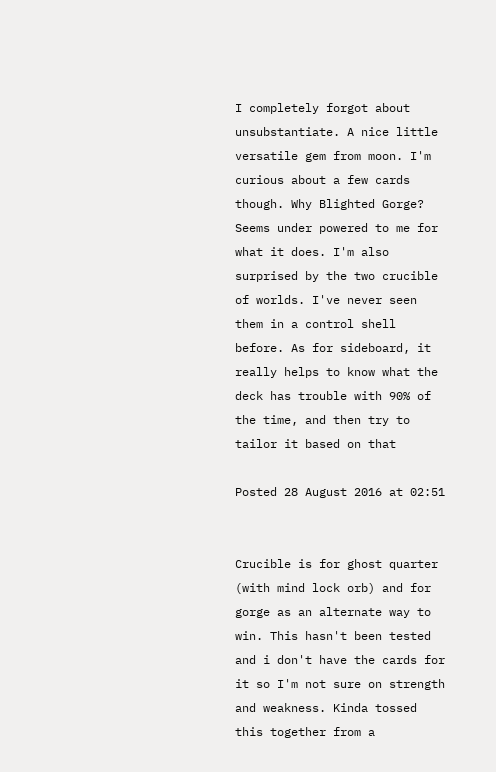I completely forgot about unsubstantiate. A nice little versatile gem from moon. I'm curious about a few cards though. Why Blighted Gorge? Seems under powered to me for what it does. I'm also surprised by the two crucible of worlds. I've never seen them in a control shell before. As for sideboard, it really helps to know what the deck has trouble with 90% of the time, and then try to tailor it based on that

Posted 28 August 2016 at 02:51


Crucible is for ghost quarter (with mind lock orb) and for gorge as an alternate way to win. This hasn't been tested and i don't have the cards for it so I'm not sure on strength and weakness. Kinda tossed this together from a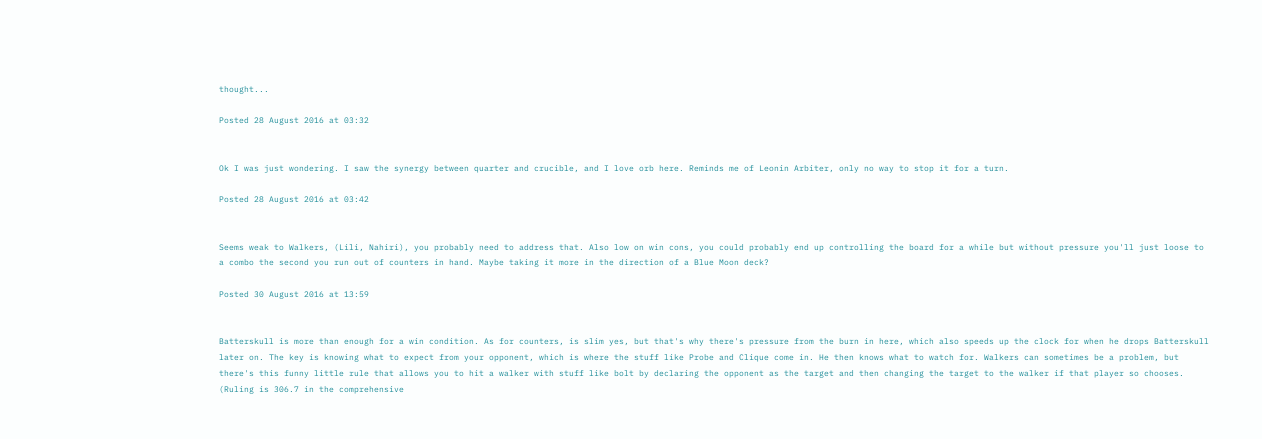thought...

Posted 28 August 2016 at 03:32


Ok I was just wondering. I saw the synergy between quarter and crucible, and I love orb here. Reminds me of Leonin Arbiter, only no way to stop it for a turn.

Posted 28 August 2016 at 03:42


Seems weak to Walkers, (Lili, Nahiri), you probably need to address that. Also low on win cons, you could probably end up controlling the board for a while but without pressure you'll just loose to a combo the second you run out of counters in hand. Maybe taking it more in the direction of a Blue Moon deck?

Posted 30 August 2016 at 13:59


Batterskull is more than enough for a win condition. As for counters, is slim yes, but that's why there's pressure from the burn in here, which also speeds up the clock for when he drops Batterskull later on. The key is knowing what to expect from your opponent, which is where the stuff like Probe and Clique come in. He then knows what to watch for. Walkers can sometimes be a problem, but there's this funny little rule that allows you to hit a walker with stuff like bolt by declaring the opponent as the target and then changing the target to the walker if that player so chooses. (Ruling is 306.7 in the comprehensive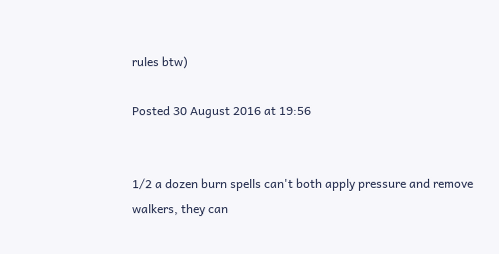rules btw)

Posted 30 August 2016 at 19:56


1/2 a dozen burn spells can't both apply pressure and remove walkers, they can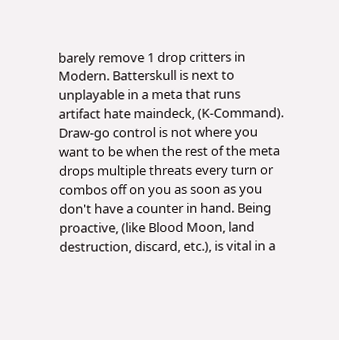barely remove 1 drop critters in Modern. Batterskull is next to unplayable in a meta that runs artifact hate maindeck, (K-Command). Draw-go control is not where you want to be when the rest of the meta drops multiple threats every turn or combos off on you as soon as you don't have a counter in hand. Being proactive, (like Blood Moon, land destruction, discard, etc.), is vital in a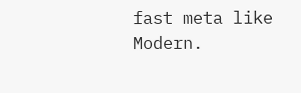fast meta like Modern.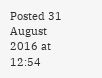Posted 31 August 2016 at 12:54